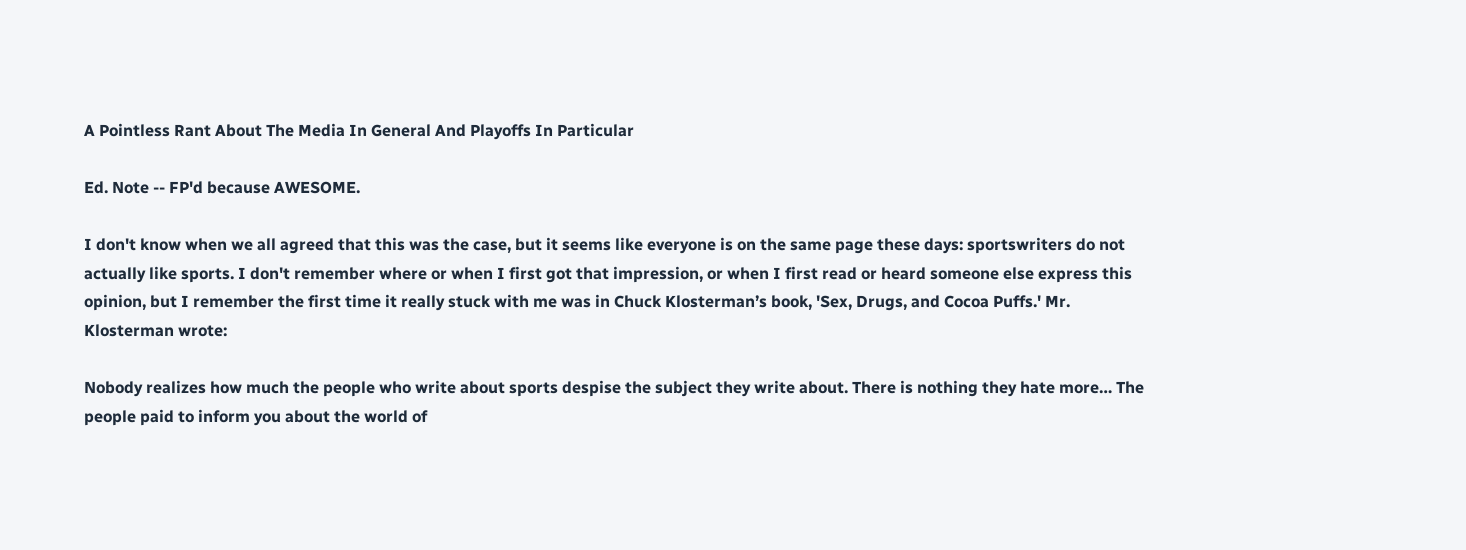A Pointless Rant About The Media In General And Playoffs In Particular

Ed. Note -- FP'd because AWESOME.

I don't know when we all agreed that this was the case, but it seems like everyone is on the same page these days: sportswriters do not actually like sports. I don't remember where or when I first got that impression, or when I first read or heard someone else express this opinion, but I remember the first time it really stuck with me was in Chuck Klosterman’s book, 'Sex, Drugs, and Cocoa Puffs.' Mr. Klosterman wrote:

Nobody realizes how much the people who write about sports despise the subject they write about. There is nothing they hate more… The people paid to inform you about the world of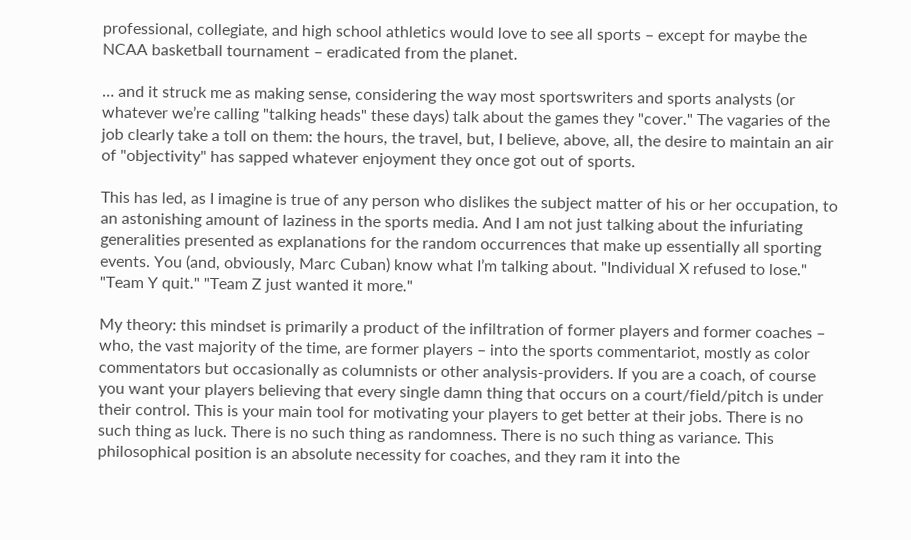professional, collegiate, and high school athletics would love to see all sports – except for maybe the NCAA basketball tournament – eradicated from the planet.

… and it struck me as making sense, considering the way most sportswriters and sports analysts (or whatever we’re calling "talking heads" these days) talk about the games they "cover." The vagaries of the job clearly take a toll on them: the hours, the travel, but, I believe, above, all, the desire to maintain an air of "objectivity" has sapped whatever enjoyment they once got out of sports.

This has led, as I imagine is true of any person who dislikes the subject matter of his or her occupation, to an astonishing amount of laziness in the sports media. And I am not just talking about the infuriating generalities presented as explanations for the random occurrences that make up essentially all sporting events. You (and, obviously, Marc Cuban) know what I’m talking about. "Individual X refused to lose." "Team Y quit." "Team Z just wanted it more."

My theory: this mindset is primarily a product of the infiltration of former players and former coaches – who, the vast majority of the time, are former players – into the sports commentariot, mostly as color commentators but occasionally as columnists or other analysis-providers. If you are a coach, of course you want your players believing that every single damn thing that occurs on a court/field/pitch is under their control. This is your main tool for motivating your players to get better at their jobs. There is no such thing as luck. There is no such thing as randomness. There is no such thing as variance. This philosophical position is an absolute necessity for coaches, and they ram it into the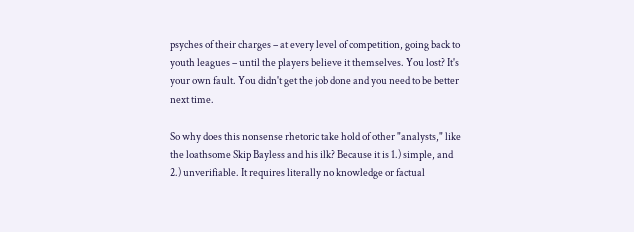psyches of their charges – at every level of competition, going back to youth leagues – until the players believe it themselves. You lost? It's your own fault. You didn't get the job done and you need to be better next time.

So why does this nonsense rhetoric take hold of other "analysts," like the loathsome Skip Bayless and his ilk? Because it is 1.) simple, and 2.) unverifiable. It requires literally no knowledge or factual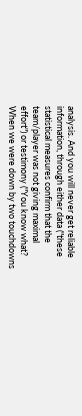analysis. And you will never get reliable information, through either data ("these statistical measures confirm that the team/player was not giving maximal effort") or testimony ("You know what? When we were down by two touchdowns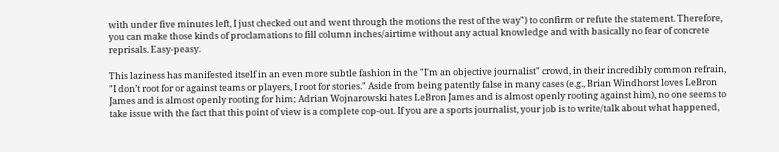with under five minutes left, I just checked out and went through the motions the rest of the way") to confirm or refute the statement. Therefore, you can make those kinds of proclamations to fill column inches/airtime without any actual knowledge and with basically no fear of concrete reprisals. Easy-peasy.

This laziness has manifested itself in an even more subtle fashion in the "I'm an objective journalist" crowd, in their incredibly common refrain, "I don’t root for or against teams or players, I root for stories." Aside from being patently false in many cases (e.g., Brian Windhorst loves LeBron James and is almost openly rooting for him; Adrian Wojnarowski hates LeBron James and is almost openly rooting against him), no one seems to take issue with the fact that this point of view is a complete cop-out. If you are a sports journalist, your job is to write/talk about what happened,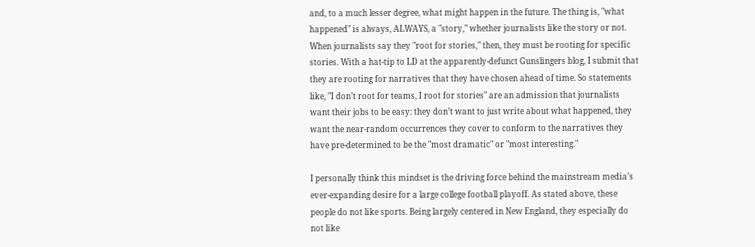and, to a much lesser degree, what might happen in the future. The thing is, "what happened" is always, ALWAYS, a "story," whether journalists like the story or not. When journalists say they "root for stories," then, they must be rooting for specific stories. With a hat-tip to LD at the apparently-defunct Gunslingers blog, I submit that they are rooting for narratives that they have chosen ahead of time. So statements like, "I don’t root for teams, I root for stories" are an admission that journalists want their jobs to be easy: they don’t want to just write about what happened, they want the near-random occurrences they cover to conform to the narratives they have pre-determined to be the "most dramatic" or "most interesting."

I personally think this mindset is the driving force behind the mainstream media’s ever-expanding desire for a large college football playoff. As stated above, these people do not like sports. Being largely centered in New England, they especially do not like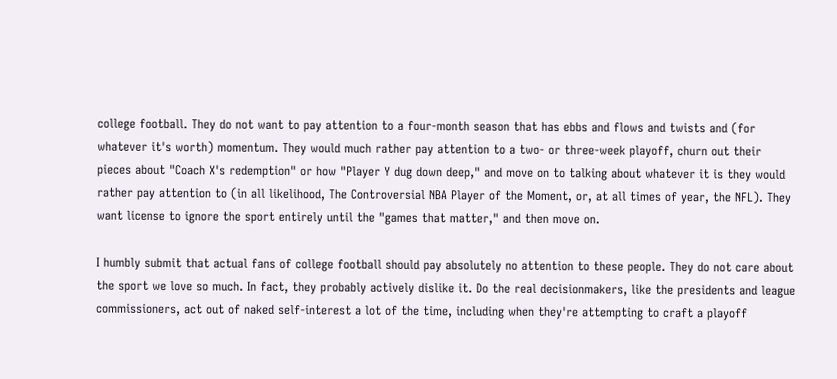college football. They do not want to pay attention to a four-month season that has ebbs and flows and twists and (for whatever it's worth) momentum. They would much rather pay attention to a two- or three-week playoff, churn out their pieces about "Coach X's redemption" or how "Player Y dug down deep," and move on to talking about whatever it is they would rather pay attention to (in all likelihood, The Controversial NBA Player of the Moment, or, at all times of year, the NFL). They want license to ignore the sport entirely until the "games that matter," and then move on.

I humbly submit that actual fans of college football should pay absolutely no attention to these people. They do not care about the sport we love so much. In fact, they probably actively dislike it. Do the real decisionmakers, like the presidents and league commissioners, act out of naked self-interest a lot of the time, including when they're attempting to craft a playoff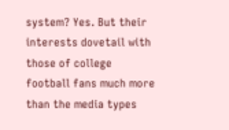system? Yes. But their interests dovetail with those of college football fans much more than the media types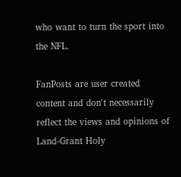who want to turn the sport into the NFL.

FanPosts are user created content and don't necessarily reflect the views and opinions of Land-Grant Holy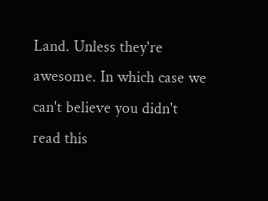Land. Unless they're awesome. In which case we can't believe you didn't read this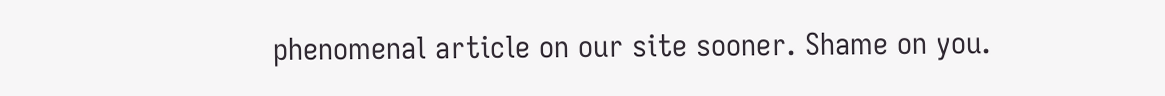phenomenal article on our site sooner. Shame on you.